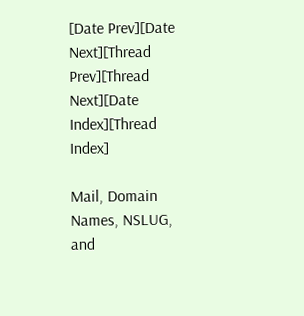[Date Prev][Date Next][Thread Prev][Thread Next][Date Index][Thread Index]

Mail, Domain Names, NSLUG, and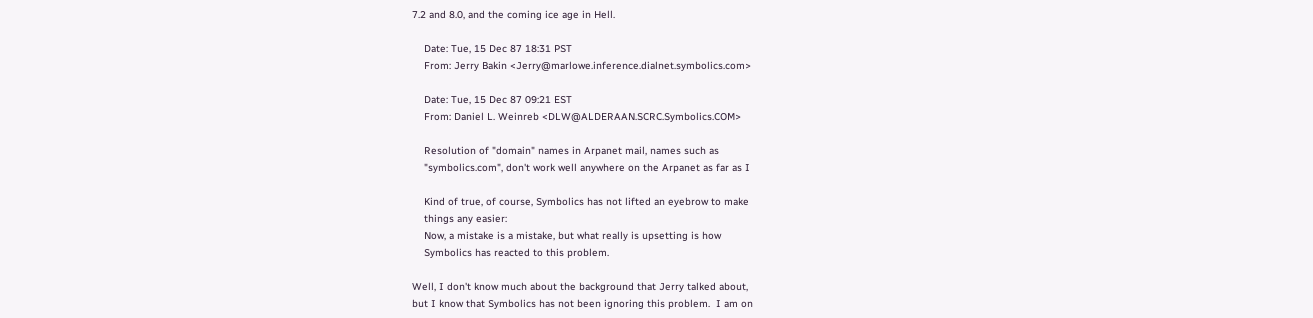7.2 and 8.0, and the coming ice age in Hell.

    Date: Tue, 15 Dec 87 18:31 PST
    From: Jerry Bakin <Jerry@marlowe.inference.dialnet.symbolics.com>

    Date: Tue, 15 Dec 87 09:21 EST
    From: Daniel L. Weinreb <DLW@ALDERAAN.SCRC.Symbolics.COM>

    Resolution of "domain" names in Arpanet mail, names such as
    "symbolics.com", don't work well anywhere on the Arpanet as far as I

    Kind of true, of course, Symbolics has not lifted an eyebrow to make
    things any easier:
    Now, a mistake is a mistake, but what really is upsetting is how
    Symbolics has reacted to this problem.

Well, I don't know much about the background that Jerry talked about,
but I know that Symbolics has not been ignoring this problem.  I am on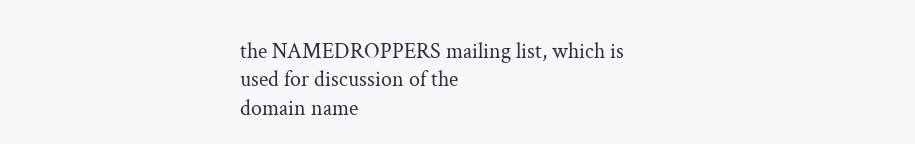the NAMEDROPPERS mailing list, which is used for discussion of the
domain name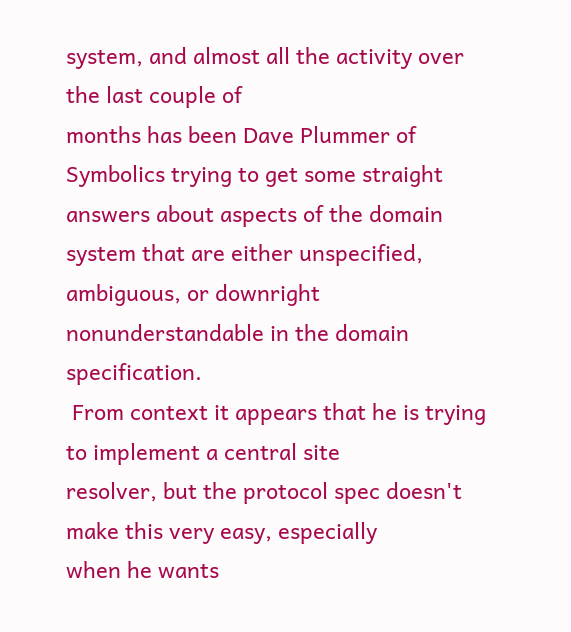system, and almost all the activity over the last couple of
months has been Dave Plummer of Symbolics trying to get some straight
answers about aspects of the domain system that are either unspecified,
ambiguous, or downright nonunderstandable in the domain specification.
 From context it appears that he is trying to implement a central site
resolver, but the protocol spec doesn't make this very easy, especially
when he wants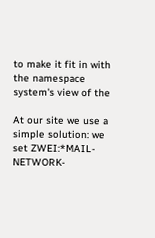to make it fit in with the namespace system's view of the

At our site we use a simple solution: we set ZWEI:*MAIL-NETWORK-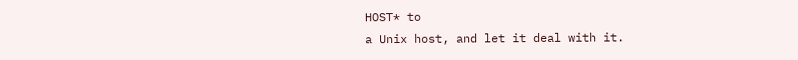HOST* to
a Unix host, and let it deal with it.